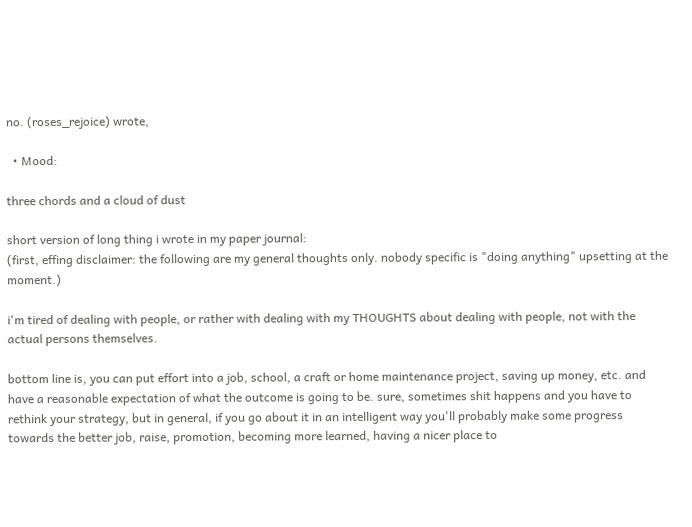no. (roses_rejoice) wrote,

  • Mood:

three chords and a cloud of dust

short version of long thing i wrote in my paper journal:
(first, effing disclaimer: the following are my general thoughts only. nobody specific is "doing anything" upsetting at the moment.)

i'm tired of dealing with people, or rather with dealing with my THOUGHTS about dealing with people, not with the actual persons themselves.

bottom line is, you can put effort into a job, school, a craft or home maintenance project, saving up money, etc. and have a reasonable expectation of what the outcome is going to be. sure, sometimes shit happens and you have to rethink your strategy, but in general, if you go about it in an intelligent way you'll probably make some progress towards the better job, raise, promotion, becoming more learned, having a nicer place to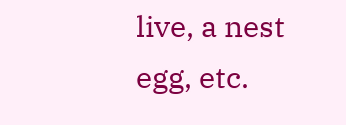live, a nest egg, etc.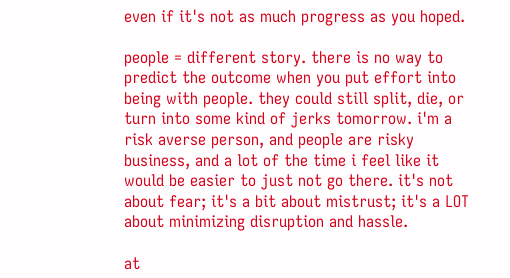even if it's not as much progress as you hoped.

people = different story. there is no way to predict the outcome when you put effort into being with people. they could still split, die, or turn into some kind of jerks tomorrow. i'm a risk averse person, and people are risky business, and a lot of the time i feel like it would be easier to just not go there. it's not about fear; it's a bit about mistrust; it's a LOT about minimizing disruption and hassle.

at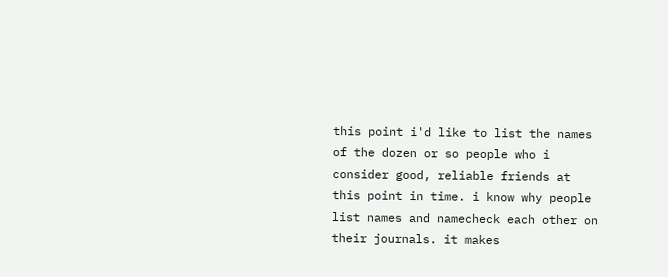this point i'd like to list the names of the dozen or so people who i consider good, reliable friends at this point in time. i know why people list names and namecheck each other on their journals. it makes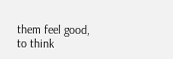them feel good, to think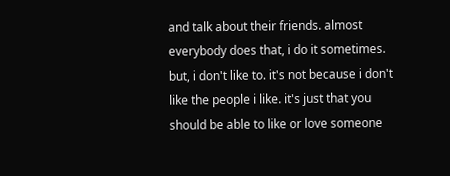and talk about their friends. almost everybody does that, i do it sometimes. but, i don't like to. it's not because i don't like the people i like. it's just that you should be able to like or love someone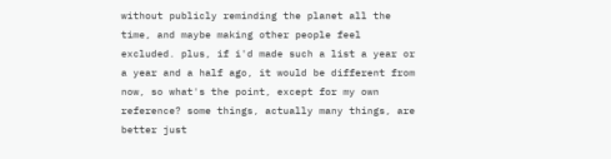without publicly reminding the planet all the time, and maybe making other people feel excluded. plus, if i'd made such a list a year or a year and a half ago, it would be different from now, so what's the point, except for my own reference? some things, actually many things, are better just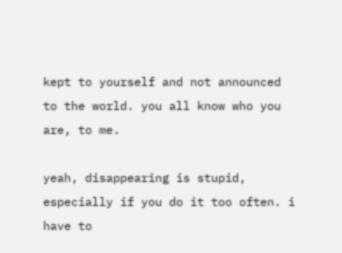kept to yourself and not announced to the world. you all know who you are, to me.

yeah, disappearing is stupid, especially if you do it too often. i have to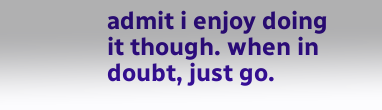admit i enjoy doing it though. when in doubt, just go.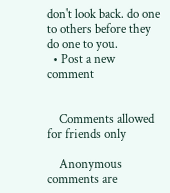don't look back. do one to others before they do one to you.
  • Post a new comment


    Comments allowed for friends only

    Anonymous comments are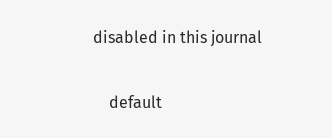disabled in this journal

    default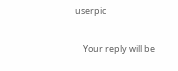userpic

    Your reply will be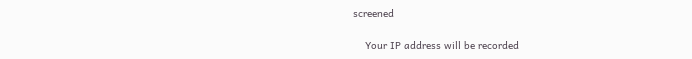screened

    Your IP address will be recorded